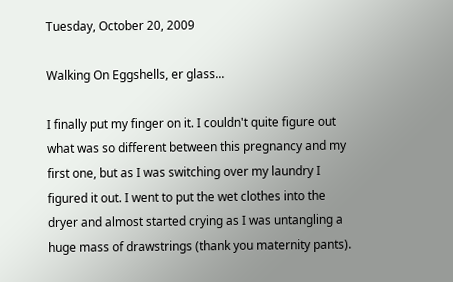Tuesday, October 20, 2009

Walking On Eggshells, er glass...

I finally put my finger on it. I couldn't quite figure out what was so different between this pregnancy and my first one, but as I was switching over my laundry I figured it out. I went to put the wet clothes into the dryer and almost started crying as I was untangling a huge mass of drawstrings (thank you maternity pants).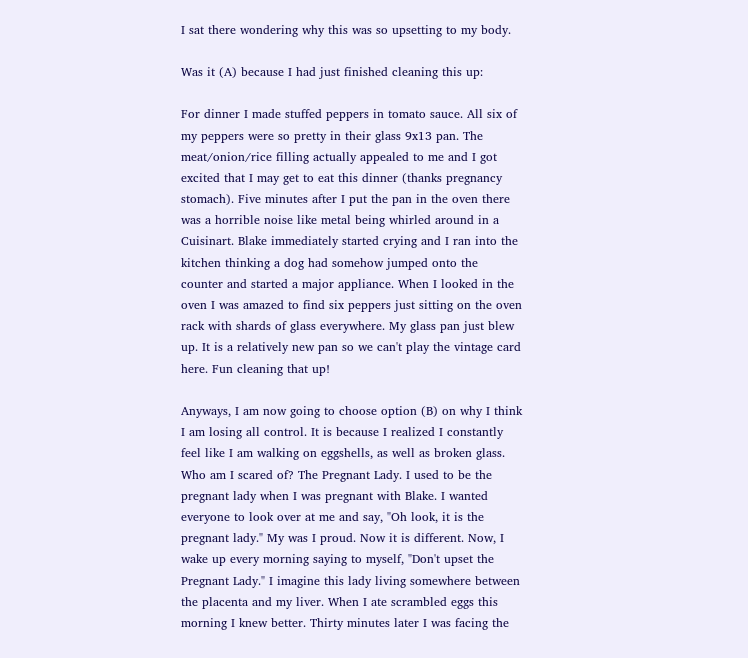I sat there wondering why this was so upsetting to my body.

Was it (A) because I had just finished cleaning this up:

For dinner I made stuffed peppers in tomato sauce. All six of my peppers were so pretty in their glass 9x13 pan. The meat/onion/rice filling actually appealed to me and I got excited that I may get to eat this dinner (thanks pregnancy stomach). Five minutes after I put the pan in the oven there was a horrible noise like metal being whirled around in a Cuisinart. Blake immediately started crying and I ran into the kitchen thinking a dog had somehow jumped onto the counter and started a major appliance. When I looked in the oven I was amazed to find six peppers just sitting on the oven rack with shards of glass everywhere. My glass pan just blew up. It is a relatively new pan so we can't play the vintage card here. Fun cleaning that up!

Anyways, I am now going to choose option (B) on why I think I am losing all control. It is because I realized I constantly feel like I am walking on eggshells, as well as broken glass. Who am I scared of? The Pregnant Lady. I used to be the pregnant lady when I was pregnant with Blake. I wanted everyone to look over at me and say, "Oh look, it is the pregnant lady." My was I proud. Now it is different. Now, I wake up every morning saying to myself, "Don't upset the Pregnant Lady." I imagine this lady living somewhere between the placenta and my liver. When I ate scrambled eggs this morning I knew better. Thirty minutes later I was facing the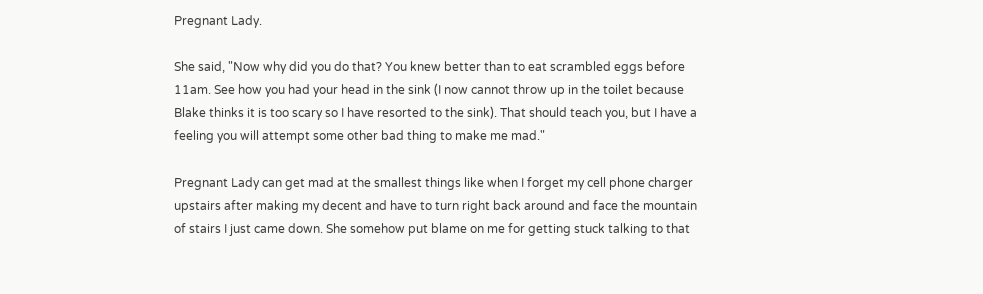Pregnant Lady.

She said, "Now why did you do that? You knew better than to eat scrambled eggs before 11am. See how you had your head in the sink (I now cannot throw up in the toilet because Blake thinks it is too scary so I have resorted to the sink). That should teach you, but I have a feeling you will attempt some other bad thing to make me mad."

Pregnant Lady can get mad at the smallest things like when I forget my cell phone charger upstairs after making my decent and have to turn right back around and face the mountain of stairs I just came down. She somehow put blame on me for getting stuck talking to that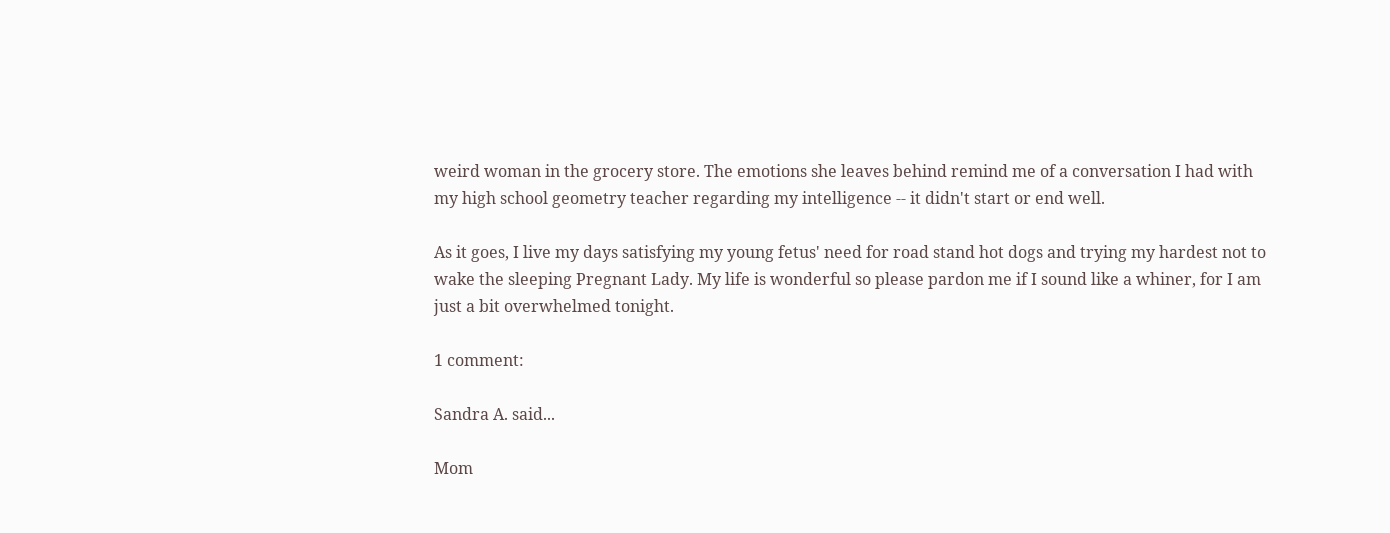weird woman in the grocery store. The emotions she leaves behind remind me of a conversation I had with my high school geometry teacher regarding my intelligence -- it didn't start or end well.

As it goes, I live my days satisfying my young fetus' need for road stand hot dogs and trying my hardest not to wake the sleeping Pregnant Lady. My life is wonderful so please pardon me if I sound like a whiner, for I am just a bit overwhelmed tonight.

1 comment:

Sandra A. said...

Mom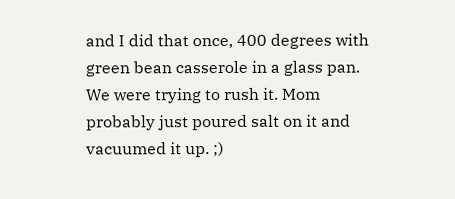and I did that once, 400 degrees with green bean casserole in a glass pan. We were trying to rush it. Mom probably just poured salt on it and vacuumed it up. ;)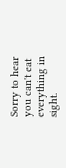Sorry to hear you can't eat everything in sight.